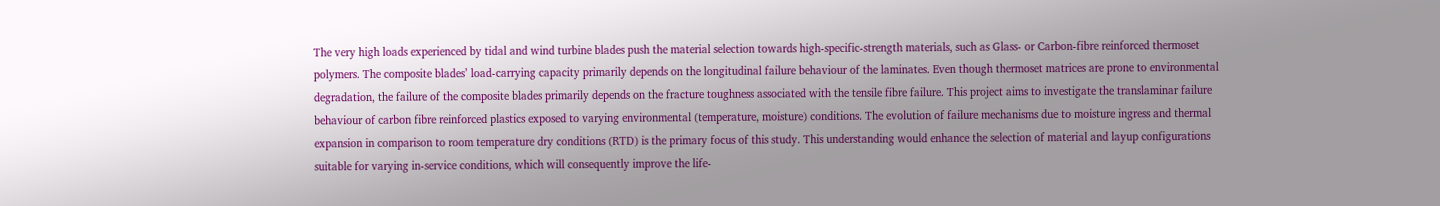The very high loads experienced by tidal and wind turbine blades push the material selection towards high-specific-strength materials, such as Glass- or Carbon-fibre reinforced thermoset polymers. The composite blades’ load-carrying capacity primarily depends on the longitudinal failure behaviour of the laminates. Even though thermoset matrices are prone to environmental degradation, the failure of the composite blades primarily depends on the fracture toughness associated with the tensile fibre failure. This project aims to investigate the translaminar failure behaviour of carbon fibre reinforced plastics exposed to varying environmental (temperature, moisture) conditions. The evolution of failure mechanisms due to moisture ingress and thermal expansion in comparison to room temperature dry conditions (RTD) is the primary focus of this study. This understanding would enhance the selection of material and layup configurations suitable for varying in-service conditions, which will consequently improve the life-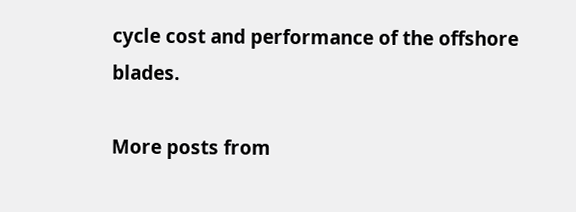cycle cost and performance of the offshore blades.

More posts from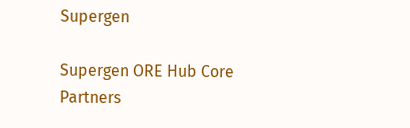Supergen

Supergen ORE Hub Core Partners